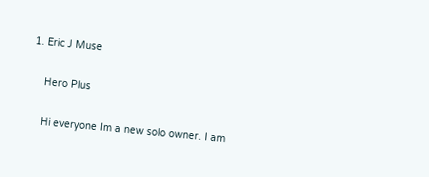1. Eric J Muse

    Hero Plus

    Hi everyone Im a new solo owner. I am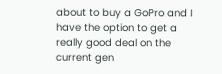about to buy a GoPro and I have the option to get a really good deal on the current gen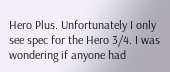Hero Plus. Unfortunately I only see spec for the Hero 3/4. I was wondering if anyone had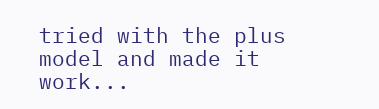tried with the plus model and made it work...